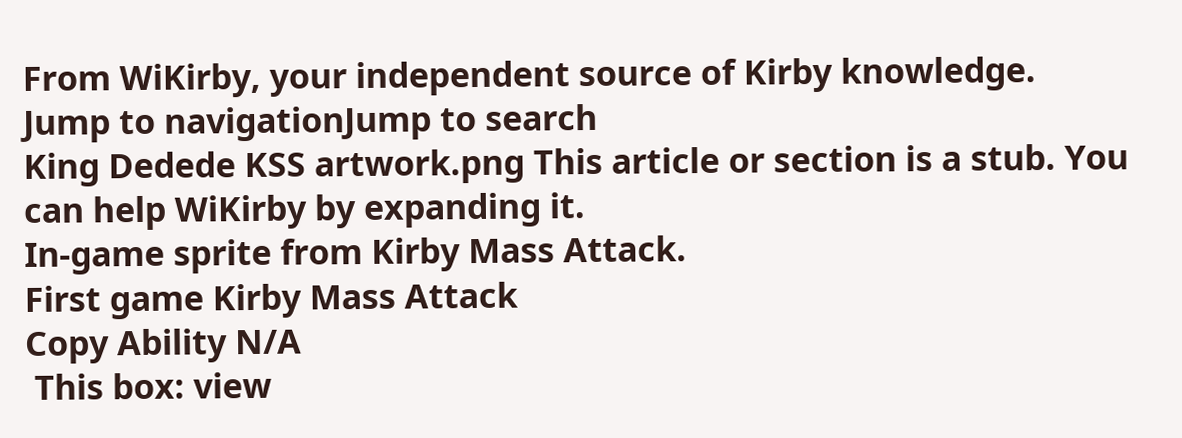From WiKirby, your independent source of Kirby knowledge.
Jump to navigationJump to search
King Dedede KSS artwork.png This article or section is a stub. You can help WiKirby by expanding it.
In-game sprite from Kirby Mass Attack.
First game Kirby Mass Attack
Copy Ability N/A
 This box: view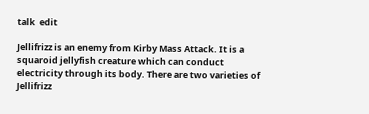talk  edit

Jellifrizz is an enemy from Kirby Mass Attack. It is a squaroid jellyfish creature which can conduct electricity through its body. There are two varieties of Jellifrizz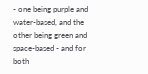- one being purple and water-based, and the other being green and space-based - and for both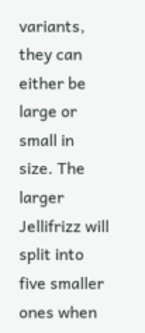variants, they can either be large or small in size. The larger Jellifrizz will split into five smaller ones when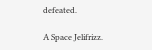defeated.

A Space Jelifrizz.